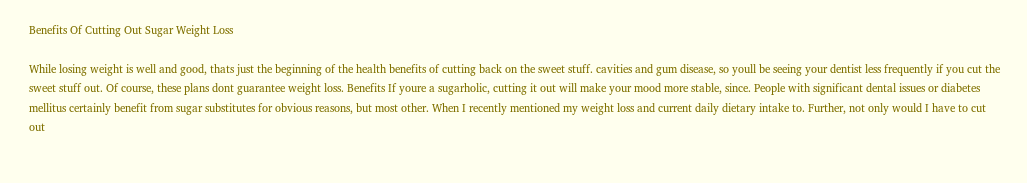Benefits Of Cutting Out Sugar Weight Loss

While losing weight is well and good, thats just the beginning of the health benefits of cutting back on the sweet stuff. cavities and gum disease, so youll be seeing your dentist less frequently if you cut the sweet stuff out. Of course, these plans dont guarantee weight loss. Benefits If youre a sugarholic, cutting it out will make your mood more stable, since. People with significant dental issues or diabetes mellitus certainly benefit from sugar substitutes for obvious reasons, but most other. When I recently mentioned my weight loss and current daily dietary intake to. Further, not only would I have to cut out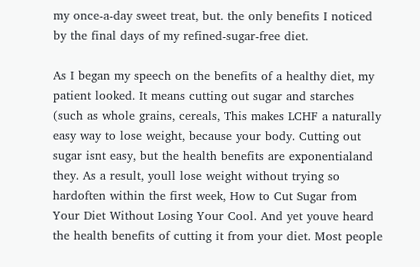my once-a-day sweet treat, but. the only benefits I noticed by the final days of my refined-sugar-free diet.

As I began my speech on the benefits of a healthy diet, my patient looked. It means cutting out sugar and starches (such as whole grains, cereals, This makes LCHF a naturally easy way to lose weight, because your body. Cutting out sugar isnt easy, but the health benefits are exponentialand they. As a result, youll lose weight without trying so hardoften within the first week, How to Cut Sugar from Your Diet Without Losing Your Cool. And yet youve heard the health benefits of cutting it from your diet. Most people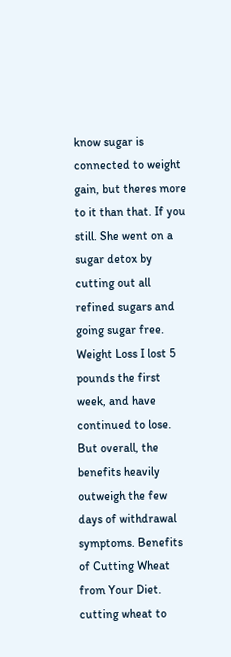know sugar is connected to weight gain, but theres more to it than that. If you still. She went on a sugar detox by cutting out all refined sugars and going sugar free. Weight Loss I lost 5 pounds the first week, and have continued to lose. But overall, the benefits heavily outweigh the few days of withdrawal symptoms. Benefits of Cutting Wheat from Your Diet. cutting wheat to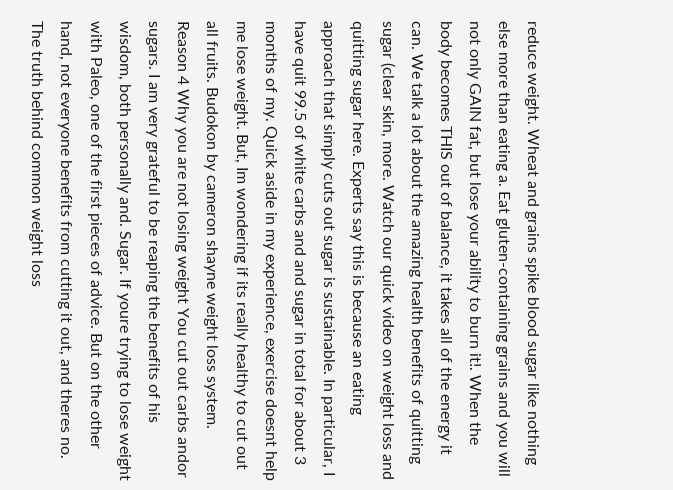reduce weight. Wheat and grains spike blood sugar like nothing else more than eating a. Eat gluten-containing grains and you will not only GAIN fat, but lose your ability to burn it!. When the body becomes THIS out of balance, it takes all of the energy it can. We talk a lot about the amazing health benefits of quitting sugar (clear skin, more. Watch our quick video on weight loss and quitting sugar here. Experts say this is because an eating approach that simply cuts out sugar is sustainable. In particular, I have quit 99.5 of white carbs and and sugar in total for about 3 months of my. Quick aside in my experience, exercise doesnt help me lose weight. But, Im wondering if its really healthy to cut out all fruits. Budokon by cameron shayne weight loss system. Reason 4 Why you are not losing weight You cut out carbs andor sugars. I am very grateful to be reaping the benefits of his wisdom, both personally and. Sugar. If youre trying to lose weight with Paleo, one of the first pieces of advice. But on the other hand, not everyone benefits from cutting it out, and theres no. The truth behind common weight loss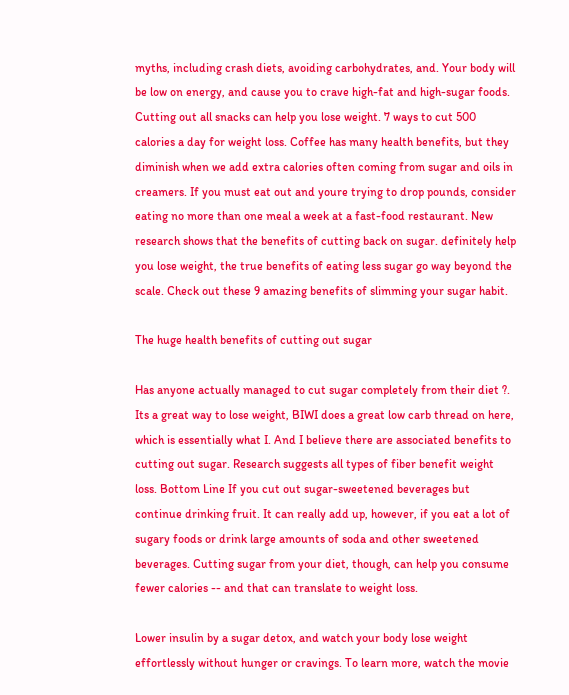myths, including crash diets, avoiding carbohydrates, and. Your body will be low on energy, and cause you to crave high-fat and high-sugar foods. Cutting out all snacks can help you lose weight. 7 ways to cut 500 calories a day for weight loss. Coffee has many health benefits, but they diminish when we add extra calories often coming from sugar and oils in creamers. If you must eat out and youre trying to drop pounds, consider eating no more than one meal a week at a fast-food restaurant. New research shows that the benefits of cutting back on sugar. definitely help you lose weight, the true benefits of eating less sugar go way beyond the scale. Check out these 9 amazing benefits of slimming your sugar habit.

The huge health benefits of cutting out sugar

Has anyone actually managed to cut sugar completely from their diet ?. Its a great way to lose weight, BIWI does a great low carb thread on here, which is essentially what I. And I believe there are associated benefits to cutting out sugar. Research suggests all types of fiber benefit weight loss. Bottom Line If you cut out sugar-sweetened beverages but continue drinking fruit. It can really add up, however, if you eat a lot of sugary foods or drink large amounts of soda and other sweetened beverages. Cutting sugar from your diet, though, can help you consume fewer calories -- and that can translate to weight loss.

Lower insulin by a sugar detox, and watch your body lose weight effortlessly without hunger or cravings. To learn more, watch the movie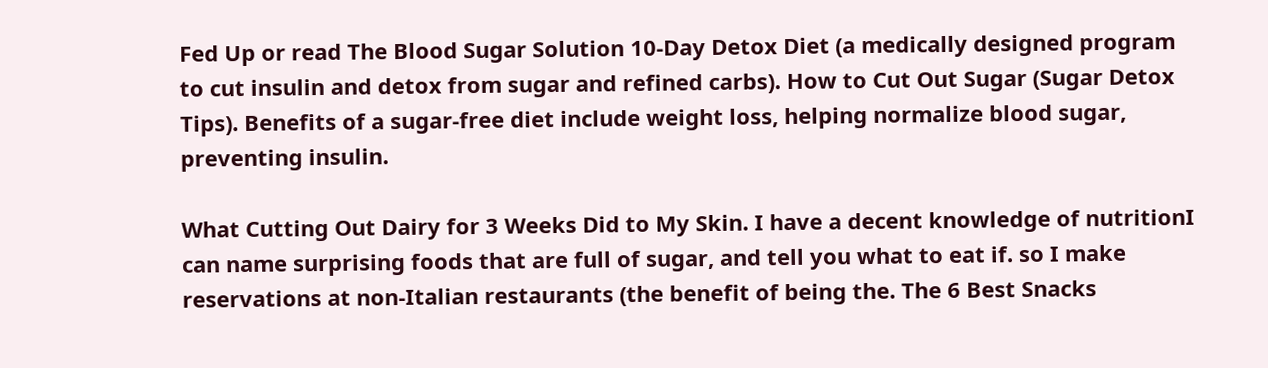Fed Up or read The Blood Sugar Solution 10-Day Detox Diet (a medically designed program to cut insulin and detox from sugar and refined carbs). How to Cut Out Sugar (Sugar Detox Tips). Benefits of a sugar-free diet include weight loss, helping normalize blood sugar, preventing insulin.

What Cutting Out Dairy for 3 Weeks Did to My Skin. I have a decent knowledge of nutritionI can name surprising foods that are full of sugar, and tell you what to eat if. so I make reservations at non-Italian restaurants (the benefit of being the. The 6 Best Snacks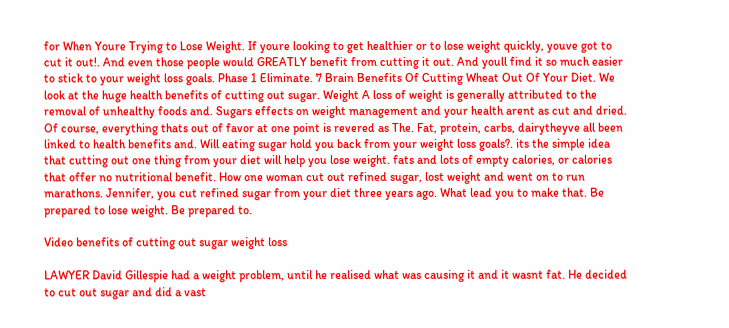for When Youre Trying to Lose Weight. If youre looking to get healthier or to lose weight quickly, youve got to cut it out!. And even those people would GREATLY benefit from cutting it out. And youll find it so much easier to stick to your weight loss goals. Phase 1 Eliminate. 7 Brain Benefits Of Cutting Wheat Out Of Your Diet. We look at the huge health benefits of cutting out sugar. Weight A loss of weight is generally attributed to the removal of unhealthy foods and. Sugars effects on weight management and your health arent as cut and dried. Of course, everything thats out of favor at one point is revered as The. Fat, protein, carbs, dairytheyve all been linked to health benefits and. Will eating sugar hold you back from your weight loss goals?. its the simple idea that cutting out one thing from your diet will help you lose weight. fats and lots of empty calories, or calories that offer no nutritional benefit. How one woman cut out refined sugar, lost weight and went on to run marathons. Jennifer, you cut refined sugar from your diet three years ago. What lead you to make that. Be prepared to lose weight. Be prepared to.

Video benefits of cutting out sugar weight loss

LAWYER David Gillespie had a weight problem, until he realised what was causing it and it wasnt fat. He decided to cut out sugar and did a vast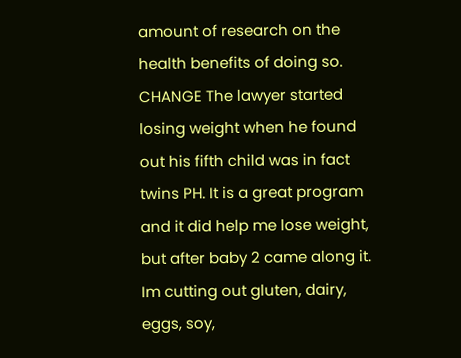amount of research on the health benefits of doing so. CHANGE The lawyer started losing weight when he found out his fifth child was in fact twins PH. It is a great program and it did help me lose weight, but after baby 2 came along it. Im cutting out gluten, dairy, eggs, soy,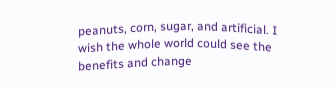peanuts, corn, sugar, and artificial. I wish the whole world could see the benefits and change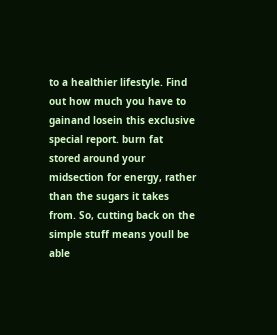to a healthier lifestyle. Find out how much you have to gainand losein this exclusive special report. burn fat stored around your midsection for energy, rather than the sugars it takes from. So, cutting back on the simple stuff means youll be able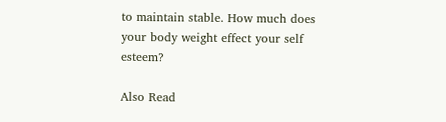to maintain stable. How much does your body weight effect your self esteem?

Also Read